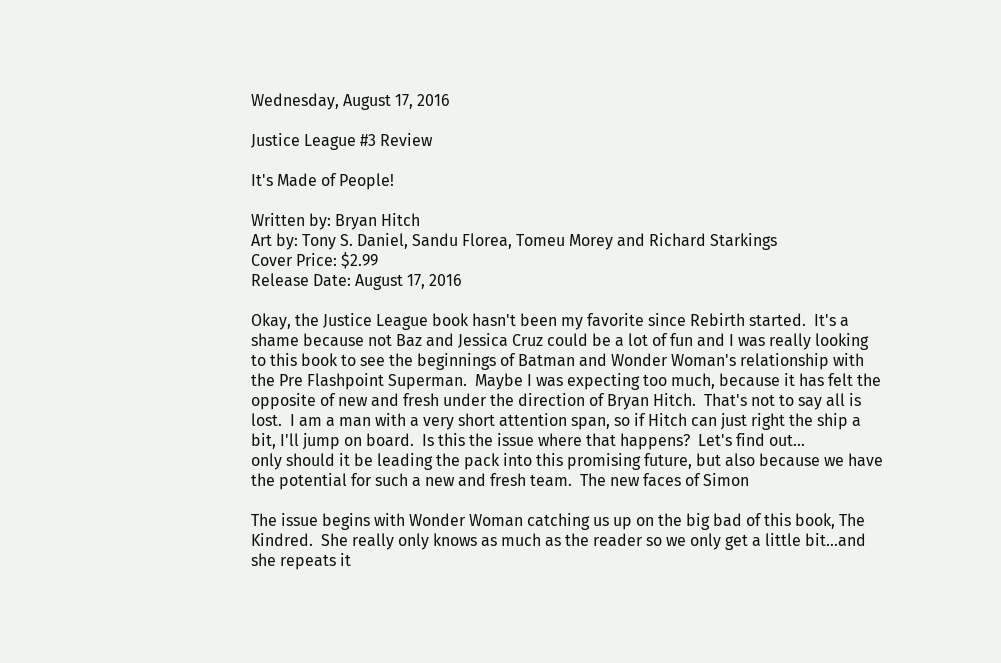Wednesday, August 17, 2016

Justice League #3 Review

It's Made of People!

Written by: Bryan Hitch
Art by: Tony S. Daniel, Sandu Florea, Tomeu Morey and Richard Starkings
Cover Price: $2.99
Release Date: August 17, 2016

Okay, the Justice League book hasn't been my favorite since Rebirth started.  It's a shame because not Baz and Jessica Cruz could be a lot of fun and I was really looking to this book to see the beginnings of Batman and Wonder Woman's relationship with the Pre Flashpoint Superman.  Maybe I was expecting too much, because it has felt the opposite of new and fresh under the direction of Bryan Hitch.  That's not to say all is lost.  I am a man with a very short attention span, so if Hitch can just right the ship a bit, I'll jump on board.  Is this the issue where that happens?  Let's find out...
only should it be leading the pack into this promising future, but also because we have the potential for such a new and fresh team.  The new faces of Simon

The issue begins with Wonder Woman catching us up on the big bad of this book, The Kindred.  She really only knows as much as the reader so we only get a little bit...and she repeats it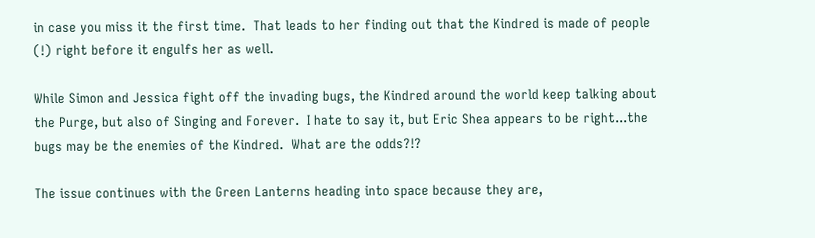in case you miss it the first time.  That leads to her finding out that the Kindred is made of people (!) right before it engulfs her as well.

While Simon and Jessica fight off the invading bugs, the Kindred around the world keep talking about the Purge, but also of Singing and Forever.  I hate to say it, but Eric Shea appears to be right...the bugs may be the enemies of the Kindred.  What are the odds?!?

The issue continues with the Green Lanterns heading into space because they are,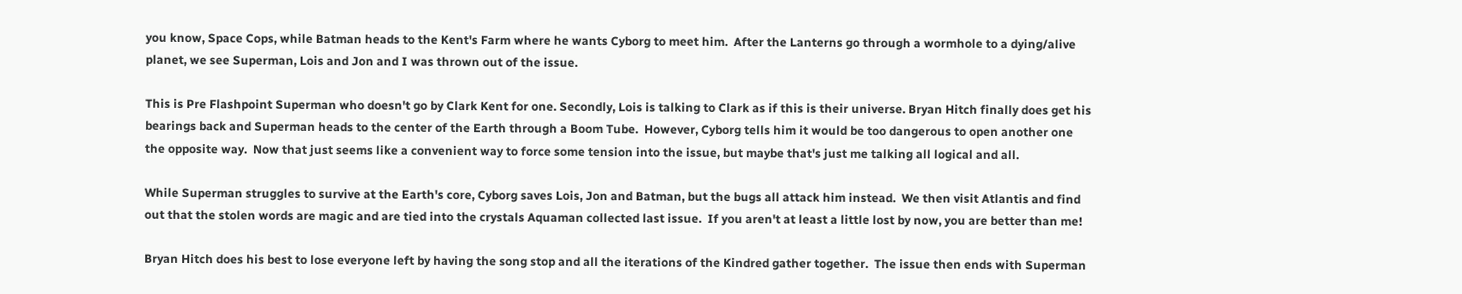you know, Space Cops, while Batman heads to the Kent's Farm where he wants Cyborg to meet him.  After the Lanterns go through a wormhole to a dying/alive planet, we see Superman, Lois and Jon and I was thrown out of the issue.

This is Pre Flashpoint Superman who doesn't go by Clark Kent for one. Secondly, Lois is talking to Clark as if this is their universe. Bryan Hitch finally does get his bearings back and Superman heads to the center of the Earth through a Boom Tube.  However, Cyborg tells him it would be too dangerous to open another one the opposite way.  Now that just seems like a convenient way to force some tension into the issue, but maybe that's just me talking all logical and all.

While Superman struggles to survive at the Earth's core, Cyborg saves Lois, Jon and Batman, but the bugs all attack him instead.  We then visit Atlantis and find out that the stolen words are magic and are tied into the crystals Aquaman collected last issue.  If you aren't at least a little lost by now, you are better than me!

Bryan Hitch does his best to lose everyone left by having the song stop and all the iterations of the Kindred gather together.  The issue then ends with Superman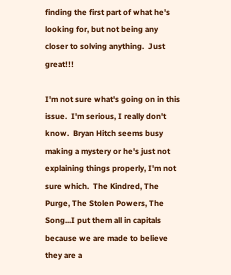finding the first part of what he's looking for, but not being any closer to solving anything.  Just great!!!

I'm not sure what's going on in this issue.  I'm serious, I really don't know.  Bryan Hitch seems busy making a mystery or he's just not explaining things properly, I'm not sure which.  The Kindred, The Purge, The Stolen Powers, The Song...I put them all in capitals because we are made to believe they are a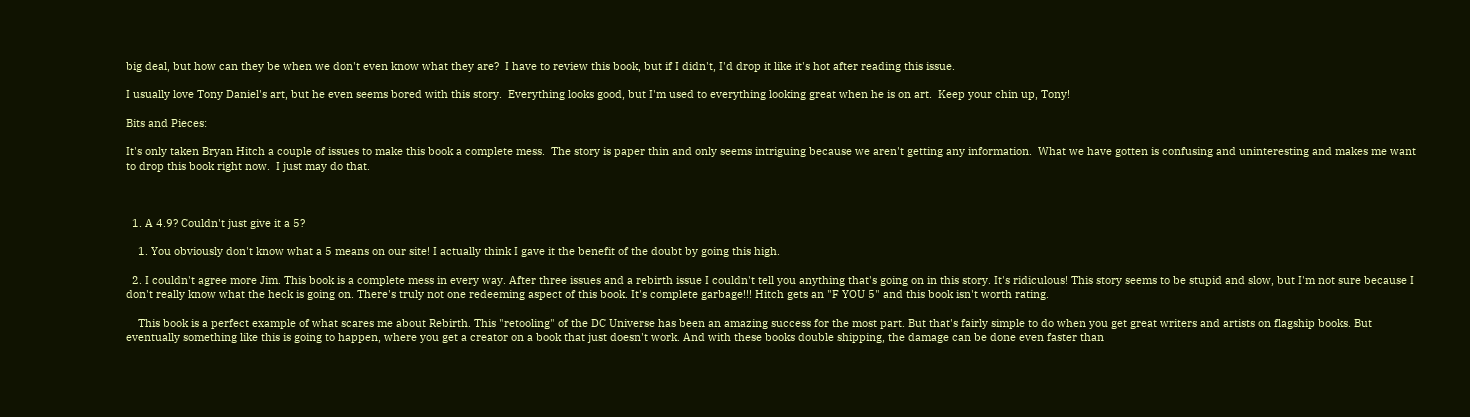big deal, but how can they be when we don't even know what they are?  I have to review this book, but if I didn't, I'd drop it like it's hot after reading this issue.

I usually love Tony Daniel's art, but he even seems bored with this story.  Everything looks good, but I'm used to everything looking great when he is on art.  Keep your chin up, Tony!

Bits and Pieces:

It's only taken Bryan Hitch a couple of issues to make this book a complete mess.  The story is paper thin and only seems intriguing because we aren't getting any information.  What we have gotten is confusing and uninteresting and makes me want to drop this book right now.  I just may do that.



  1. A 4.9? Couldn't just give it a 5?

    1. You obviously don't know what a 5 means on our site! I actually think I gave it the benefit of the doubt by going this high.

  2. I couldn't agree more Jim. This book is a complete mess in every way. After three issues and a rebirth issue I couldn't tell you anything that's going on in this story. It's ridiculous! This story seems to be stupid and slow, but I'm not sure because I don't really know what the heck is going on. There's truly not one redeeming aspect of this book. It's complete garbage!!! Hitch gets an "F YOU 5" and this book isn't worth rating.

    This book is a perfect example of what scares me about Rebirth. This "retooling" of the DC Universe has been an amazing success for the most part. But that's fairly simple to do when you get great writers and artists on flagship books. But eventually something like this is going to happen, where you get a creator on a book that just doesn't work. And with these books double shipping, the damage can be done even faster than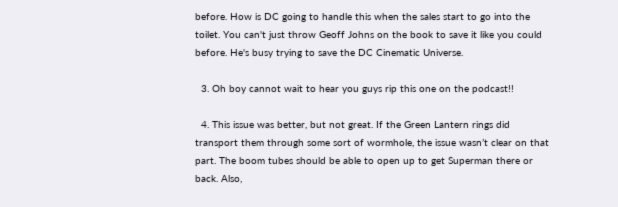before. How is DC going to handle this when the sales start to go into the toilet. You can't just throw Geoff Johns on the book to save it like you could before. He's busy trying to save the DC Cinematic Universe.

  3. Oh boy cannot wait to hear you guys rip this one on the podcast!!

  4. This issue was better, but not great. If the Green Lantern rings did transport them through some sort of wormhole, the issue wasn’t clear on that part. The boom tubes should be able to open up to get Superman there or back. Also,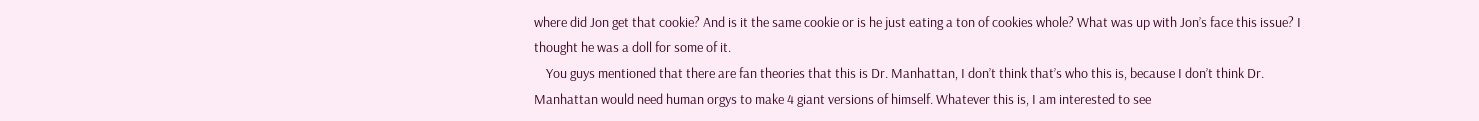where did Jon get that cookie? And is it the same cookie or is he just eating a ton of cookies whole? What was up with Jon’s face this issue? I thought he was a doll for some of it.
    You guys mentioned that there are fan theories that this is Dr. Manhattan, I don’t think that’s who this is, because I don’t think Dr. Manhattan would need human orgys to make 4 giant versions of himself. Whatever this is, I am interested to see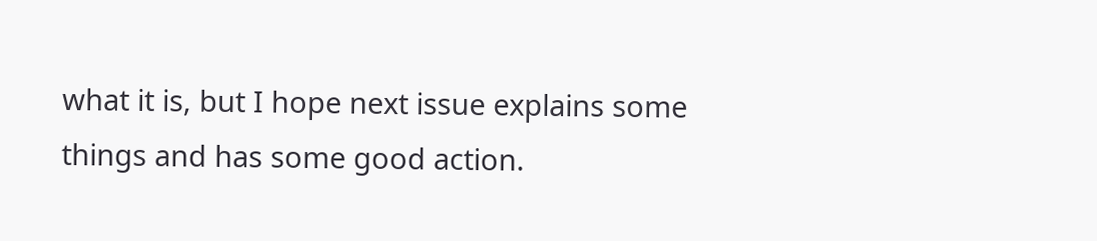what it is, but I hope next issue explains some things and has some good action.